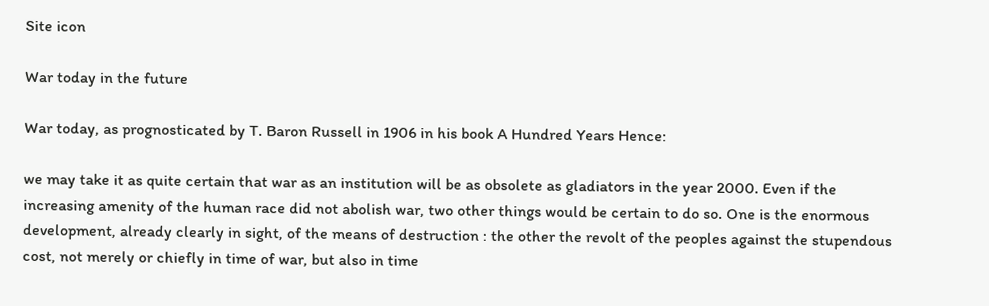Site icon

War today in the future

War today, as prognosticated by T. Baron Russell in 1906 in his book A Hundred Years Hence:

we may take it as quite certain that war as an institution will be as obsolete as gladiators in the year 2000. Even if the increasing amenity of the human race did not abolish war, two other things would be certain to do so. One is the enormous development, already clearly in sight, of the means of destruction : the other the revolt of the peoples against the stupendous cost, not merely or chiefly in time of war, but also in time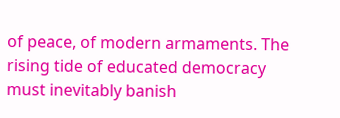of peace, of modern armaments. The rising tide of educated democracy must inevitably banish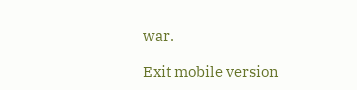war.

Exit mobile version